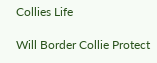Collies Life

Will Border Collie Protect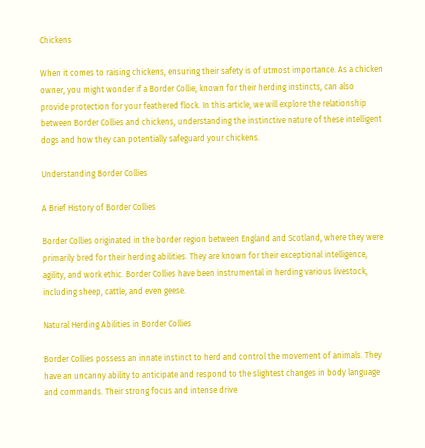Chickens

When it comes to raising chickens, ensuring their safety is of utmost importance. As a chicken owner, you might wonder if a Border Collie, known for their herding instincts, can also provide protection for your feathered flock. In this article, we will explore the relationship between Border Collies and chickens, understanding the instinctive nature of these intelligent dogs and how they can potentially safeguard your chickens.

Understanding Border Collies

A Brief History of Border Collies

Border Collies originated in the border region between England and Scotland, where they were primarily bred for their herding abilities. They are known for their exceptional intelligence, agility, and work ethic. Border Collies have been instrumental in herding various livestock, including sheep, cattle, and even geese.

Natural Herding Abilities in Border Collies

Border Collies possess an innate instinct to herd and control the movement of animals. They have an uncanny ability to anticipate and respond to the slightest changes in body language and commands. Their strong focus and intense drive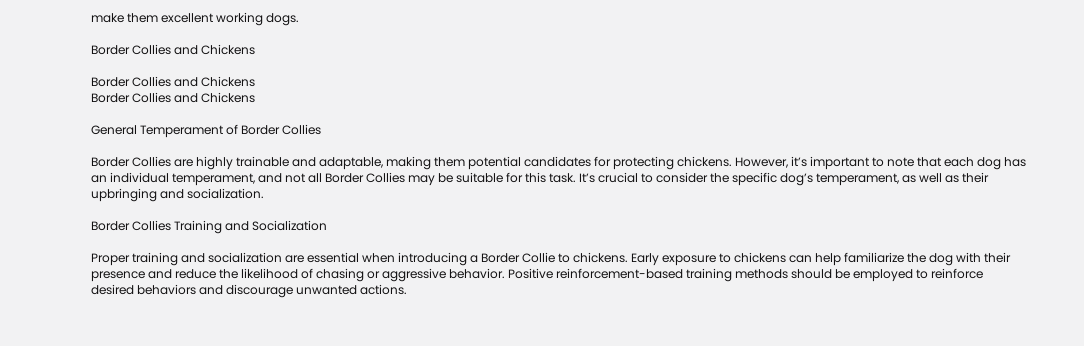make them excellent working dogs.

Border Collies and Chickens

Border Collies and Chickens
Border Collies and Chickens

General Temperament of Border Collies

Border Collies are highly trainable and adaptable, making them potential candidates for protecting chickens. However, it’s important to note that each dog has an individual temperament, and not all Border Collies may be suitable for this task. It’s crucial to consider the specific dog’s temperament, as well as their upbringing and socialization.

Border Collies Training and Socialization

Proper training and socialization are essential when introducing a Border Collie to chickens. Early exposure to chickens can help familiarize the dog with their presence and reduce the likelihood of chasing or aggressive behavior. Positive reinforcement-based training methods should be employed to reinforce desired behaviors and discourage unwanted actions.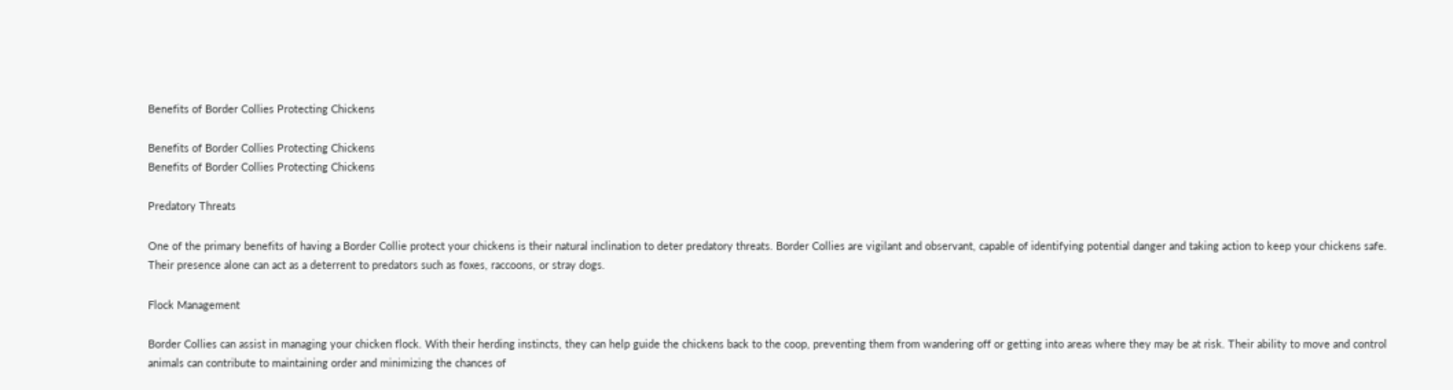Benefits of Border Collies Protecting Chickens

Benefits of Border Collies Protecting Chickens
Benefits of Border Collies Protecting Chickens

Predatory Threats

One of the primary benefits of having a Border Collie protect your chickens is their natural inclination to deter predatory threats. Border Collies are vigilant and observant, capable of identifying potential danger and taking action to keep your chickens safe. Their presence alone can act as a deterrent to predators such as foxes, raccoons, or stray dogs.

Flock Management

Border Collies can assist in managing your chicken flock. With their herding instincts, they can help guide the chickens back to the coop, preventing them from wandering off or getting into areas where they may be at risk. Their ability to move and control animals can contribute to maintaining order and minimizing the chances of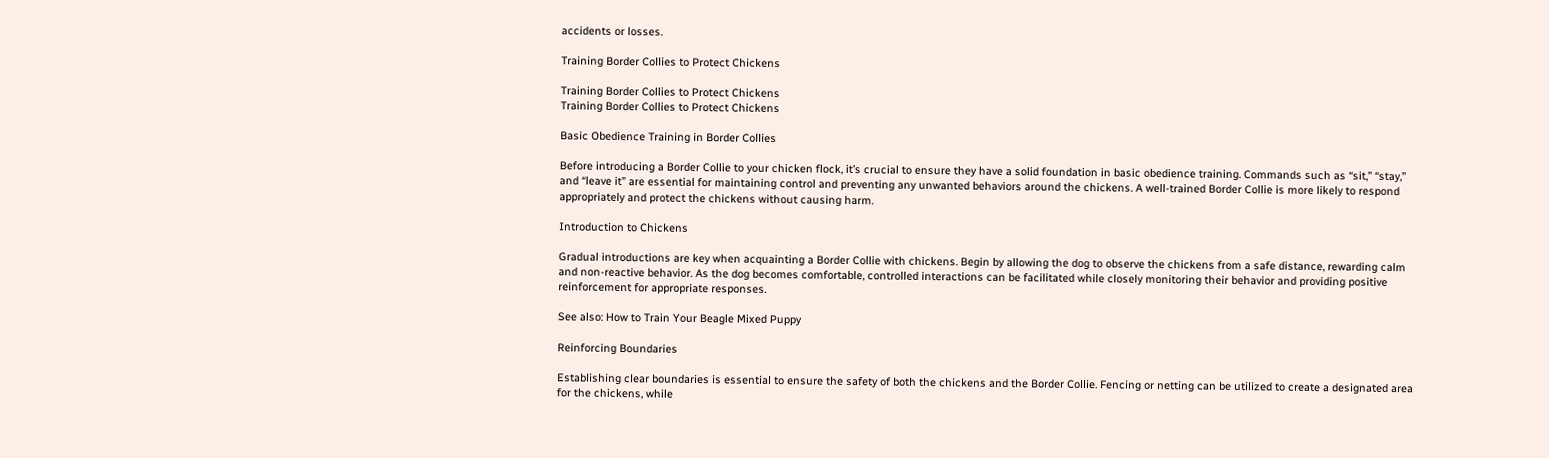accidents or losses.

Training Border Collies to Protect Chickens

Training Border Collies to Protect Chickens
Training Border Collies to Protect Chickens

Basic Obedience Training in Border Collies

Before introducing a Border Collie to your chicken flock, it’s crucial to ensure they have a solid foundation in basic obedience training. Commands such as “sit,” “stay,” and “leave it” are essential for maintaining control and preventing any unwanted behaviors around the chickens. A well-trained Border Collie is more likely to respond appropriately and protect the chickens without causing harm.

Introduction to Chickens

Gradual introductions are key when acquainting a Border Collie with chickens. Begin by allowing the dog to observe the chickens from a safe distance, rewarding calm and non-reactive behavior. As the dog becomes comfortable, controlled interactions can be facilitated while closely monitoring their behavior and providing positive reinforcement for appropriate responses.

See also: How to Train Your Beagle Mixed Puppy

Reinforcing Boundaries

Establishing clear boundaries is essential to ensure the safety of both the chickens and the Border Collie. Fencing or netting can be utilized to create a designated area for the chickens, while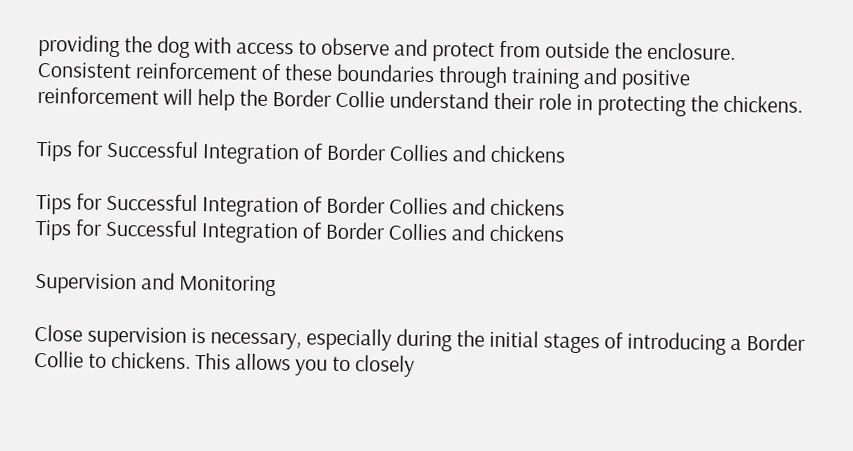providing the dog with access to observe and protect from outside the enclosure. Consistent reinforcement of these boundaries through training and positive reinforcement will help the Border Collie understand their role in protecting the chickens.

Tips for Successful Integration of Border Collies and chickens

Tips for Successful Integration of Border Collies and chickens
Tips for Successful Integration of Border Collies and chickens

Supervision and Monitoring

Close supervision is necessary, especially during the initial stages of introducing a Border Collie to chickens. This allows you to closely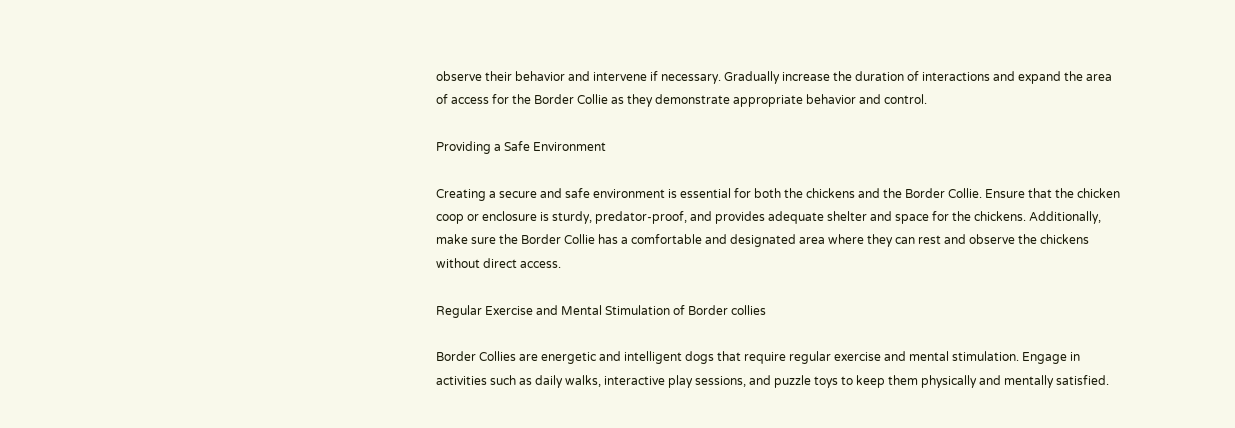observe their behavior and intervene if necessary. Gradually increase the duration of interactions and expand the area of access for the Border Collie as they demonstrate appropriate behavior and control.

Providing a Safe Environment

Creating a secure and safe environment is essential for both the chickens and the Border Collie. Ensure that the chicken coop or enclosure is sturdy, predator-proof, and provides adequate shelter and space for the chickens. Additionally, make sure the Border Collie has a comfortable and designated area where they can rest and observe the chickens without direct access.

Regular Exercise and Mental Stimulation of Border collies

Border Collies are energetic and intelligent dogs that require regular exercise and mental stimulation. Engage in activities such as daily walks, interactive play sessions, and puzzle toys to keep them physically and mentally satisfied.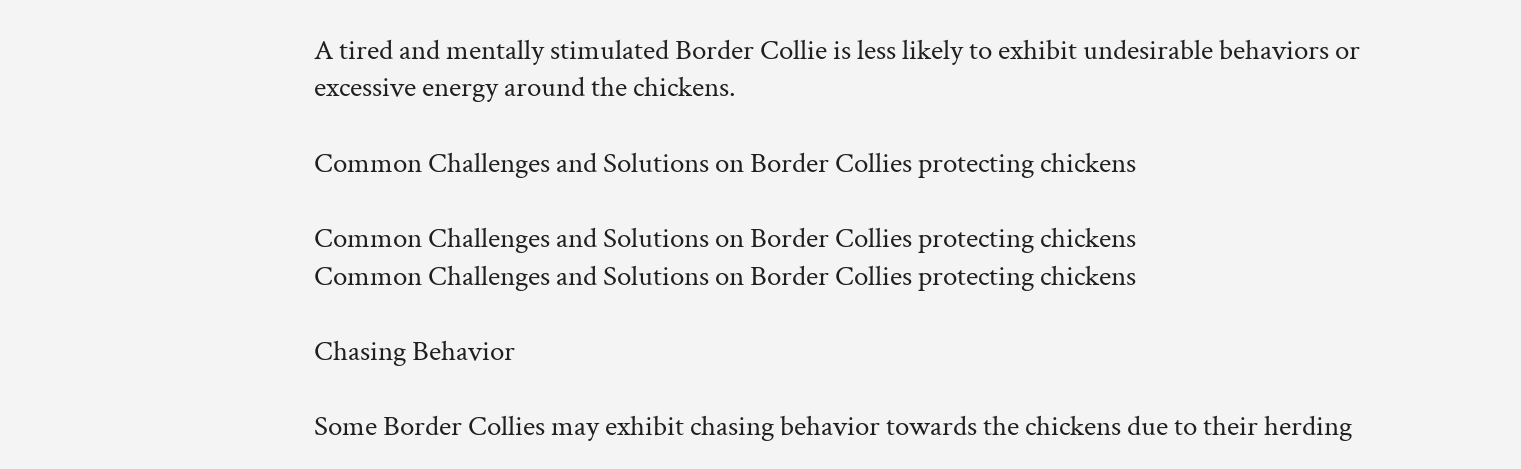A tired and mentally stimulated Border Collie is less likely to exhibit undesirable behaviors or excessive energy around the chickens.

Common Challenges and Solutions on Border Collies protecting chickens

Common Challenges and Solutions on Border Collies protecting chickens
Common Challenges and Solutions on Border Collies protecting chickens

Chasing Behavior

Some Border Collies may exhibit chasing behavior towards the chickens due to their herding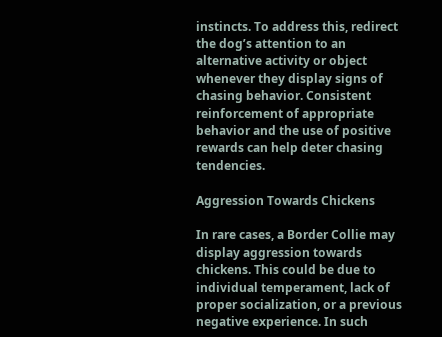instincts. To address this, redirect the dog’s attention to an alternative activity or object whenever they display signs of chasing behavior. Consistent reinforcement of appropriate behavior and the use of positive rewards can help deter chasing tendencies.

Aggression Towards Chickens

In rare cases, a Border Collie may display aggression towards chickens. This could be due to individual temperament, lack of proper socialization, or a previous negative experience. In such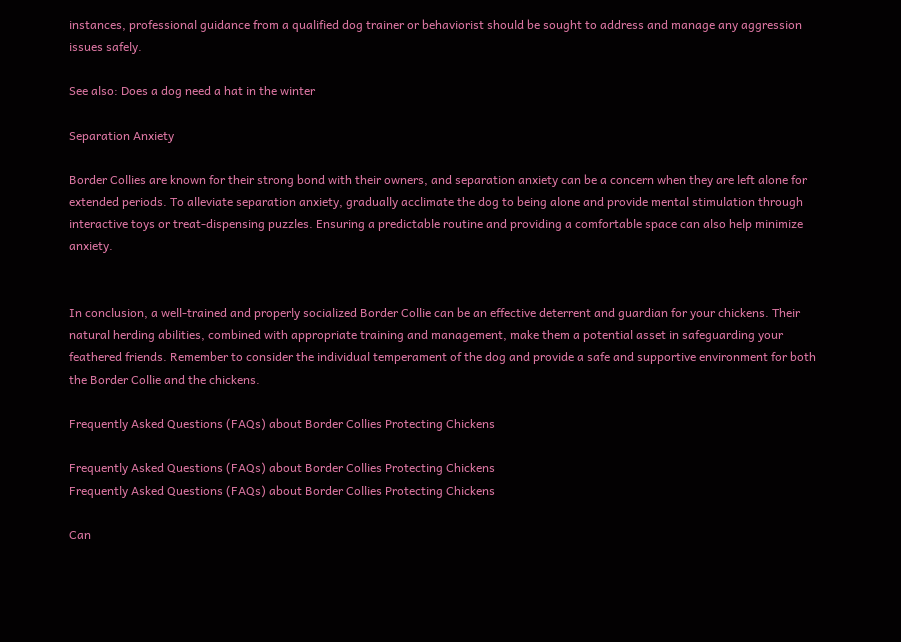instances, professional guidance from a qualified dog trainer or behaviorist should be sought to address and manage any aggression issues safely.

See also: Does a dog need a hat in the winter

Separation Anxiety

Border Collies are known for their strong bond with their owners, and separation anxiety can be a concern when they are left alone for extended periods. To alleviate separation anxiety, gradually acclimate the dog to being alone and provide mental stimulation through interactive toys or treat-dispensing puzzles. Ensuring a predictable routine and providing a comfortable space can also help minimize anxiety.


In conclusion, a well-trained and properly socialized Border Collie can be an effective deterrent and guardian for your chickens. Their natural herding abilities, combined with appropriate training and management, make them a potential asset in safeguarding your feathered friends. Remember to consider the individual temperament of the dog and provide a safe and supportive environment for both the Border Collie and the chickens.

Frequently Asked Questions (FAQs) about Border Collies Protecting Chickens

Frequently Asked Questions (FAQs) about Border Collies Protecting Chickens
Frequently Asked Questions (FAQs) about Border Collies Protecting Chickens

Can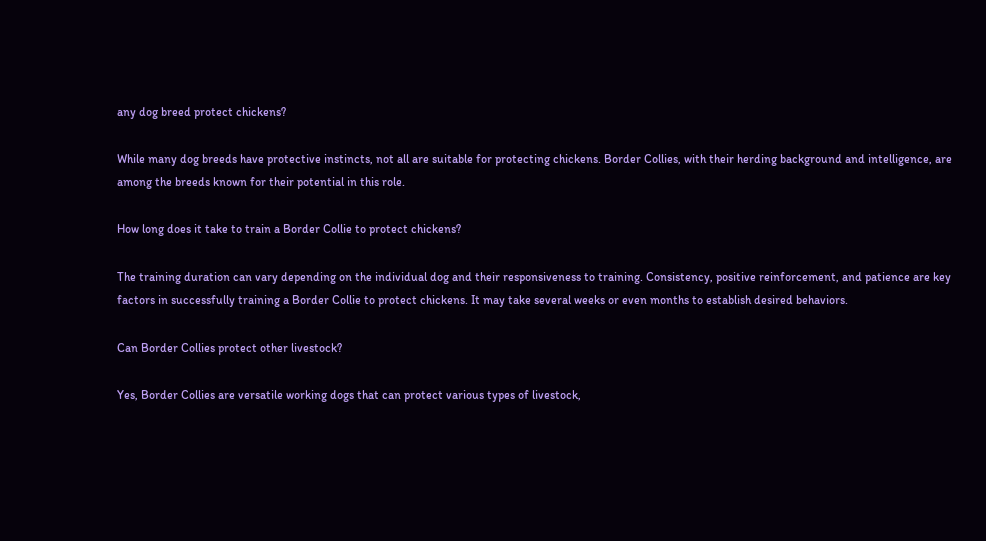any dog breed protect chickens?

While many dog breeds have protective instincts, not all are suitable for protecting chickens. Border Collies, with their herding background and intelligence, are among the breeds known for their potential in this role.

How long does it take to train a Border Collie to protect chickens?

The training duration can vary depending on the individual dog and their responsiveness to training. Consistency, positive reinforcement, and patience are key factors in successfully training a Border Collie to protect chickens. It may take several weeks or even months to establish desired behaviors.

Can Border Collies protect other livestock?

Yes, Border Collies are versatile working dogs that can protect various types of livestock,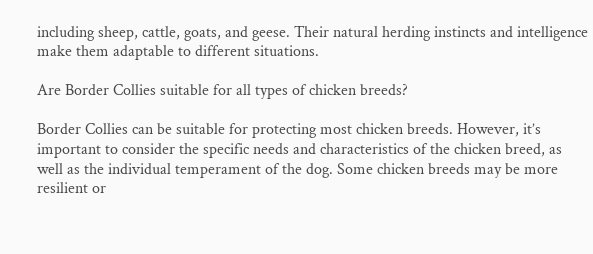including sheep, cattle, goats, and geese. Their natural herding instincts and intelligence make them adaptable to different situations.

Are Border Collies suitable for all types of chicken breeds?

Border Collies can be suitable for protecting most chicken breeds. However, it’s important to consider the specific needs and characteristics of the chicken breed, as well as the individual temperament of the dog. Some chicken breeds may be more resilient or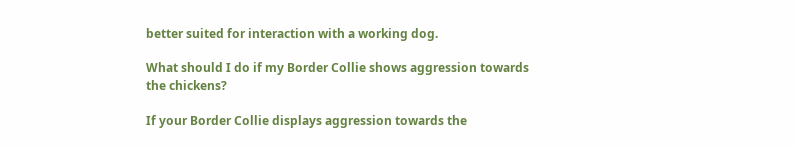better suited for interaction with a working dog.

What should I do if my Border Collie shows aggression towards the chickens?

If your Border Collie displays aggression towards the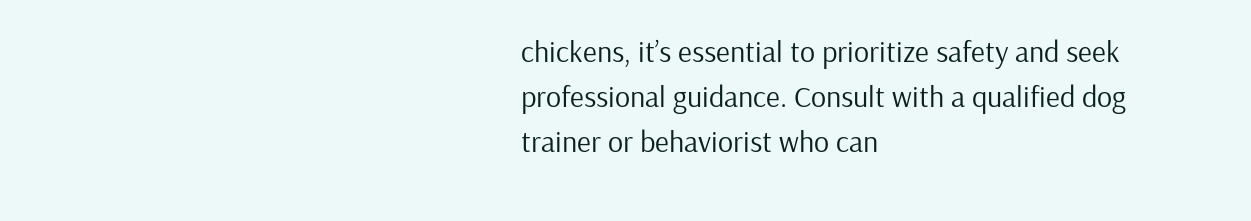chickens, it’s essential to prioritize safety and seek professional guidance. Consult with a qualified dog trainer or behaviorist who can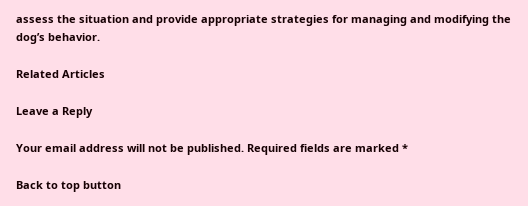assess the situation and provide appropriate strategies for managing and modifying the dog’s behavior.

Related Articles

Leave a Reply

Your email address will not be published. Required fields are marked *

Back to top button